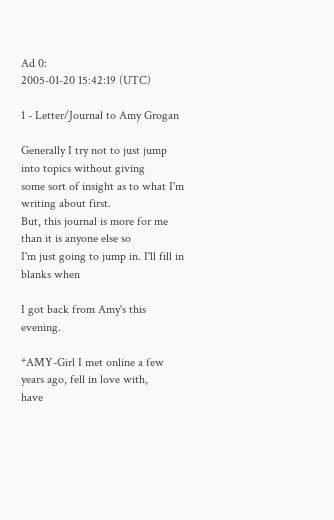Ad 0:
2005-01-20 15:42:19 (UTC)

1 - Letter/Journal to Amy Grogan

Generally I try not to just jump into topics without giving
some sort of insight as to what I'm writing about first.
But, this journal is more for me than it is anyone else so
I'm just going to jump in. I'll fill in blanks when

I got back from Amy's this evening.

*AMY-Girl I met online a few years ago, fell in love with,
have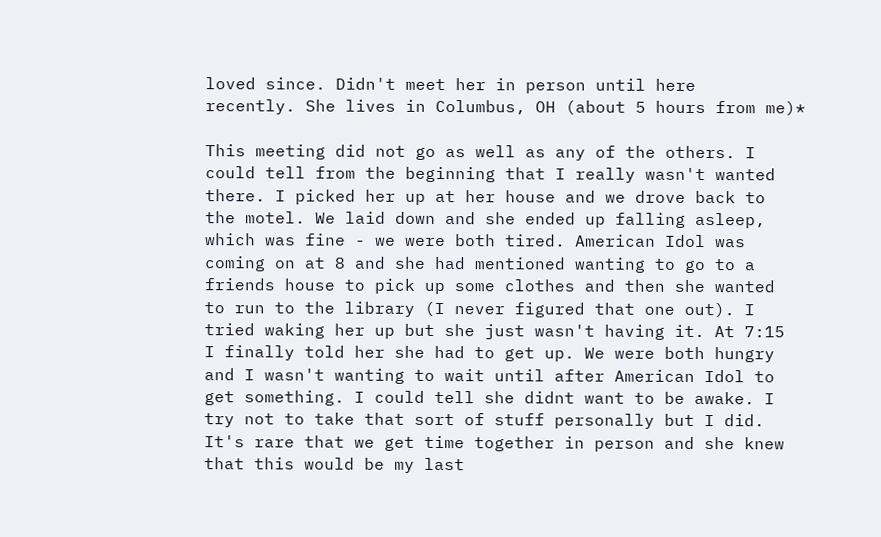loved since. Didn't meet her in person until here
recently. She lives in Columbus, OH (about 5 hours from me)*

This meeting did not go as well as any of the others. I
could tell from the beginning that I really wasn't wanted
there. I picked her up at her house and we drove back to
the motel. We laid down and she ended up falling asleep,
which was fine - we were both tired. American Idol was
coming on at 8 and she had mentioned wanting to go to a
friends house to pick up some clothes and then she wanted
to run to the library (I never figured that one out). I
tried waking her up but she just wasn't having it. At 7:15
I finally told her she had to get up. We were both hungry
and I wasn't wanting to wait until after American Idol to
get something. I could tell she didnt want to be awake. I
try not to take that sort of stuff personally but I did.
It's rare that we get time together in person and she knew
that this would be my last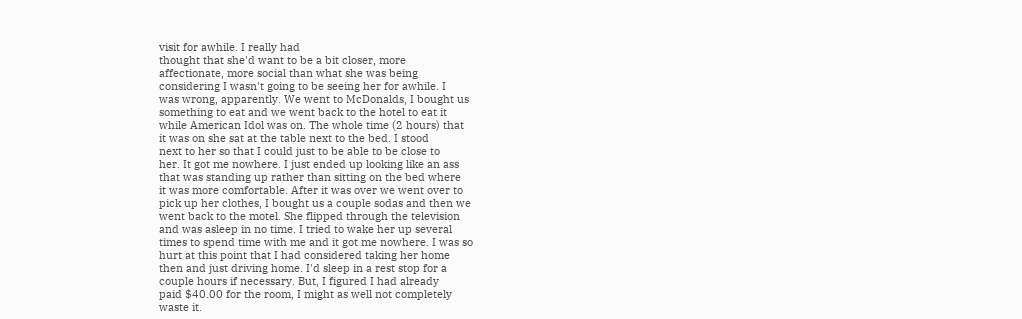visit for awhile. I really had
thought that she'd want to be a bit closer, more
affectionate, more social than what she was being
considering I wasn't going to be seeing her for awhile. I
was wrong, apparently. We went to McDonalds, I bought us
something to eat and we went back to the hotel to eat it
while American Idol was on. The whole time (2 hours) that
it was on she sat at the table next to the bed. I stood
next to her so that I could just to be able to be close to
her. It got me nowhere. I just ended up looking like an ass
that was standing up rather than sitting on the bed where
it was more comfortable. After it was over we went over to
pick up her clothes, I bought us a couple sodas and then we
went back to the motel. She flipped through the television
and was asleep in no time. I tried to wake her up several
times to spend time with me and it got me nowhere. I was so
hurt at this point that I had considered taking her home
then and just driving home. I'd sleep in a rest stop for a
couple hours if necessary. But, I figured I had already
paid $40.00 for the room, I might as well not completely
waste it.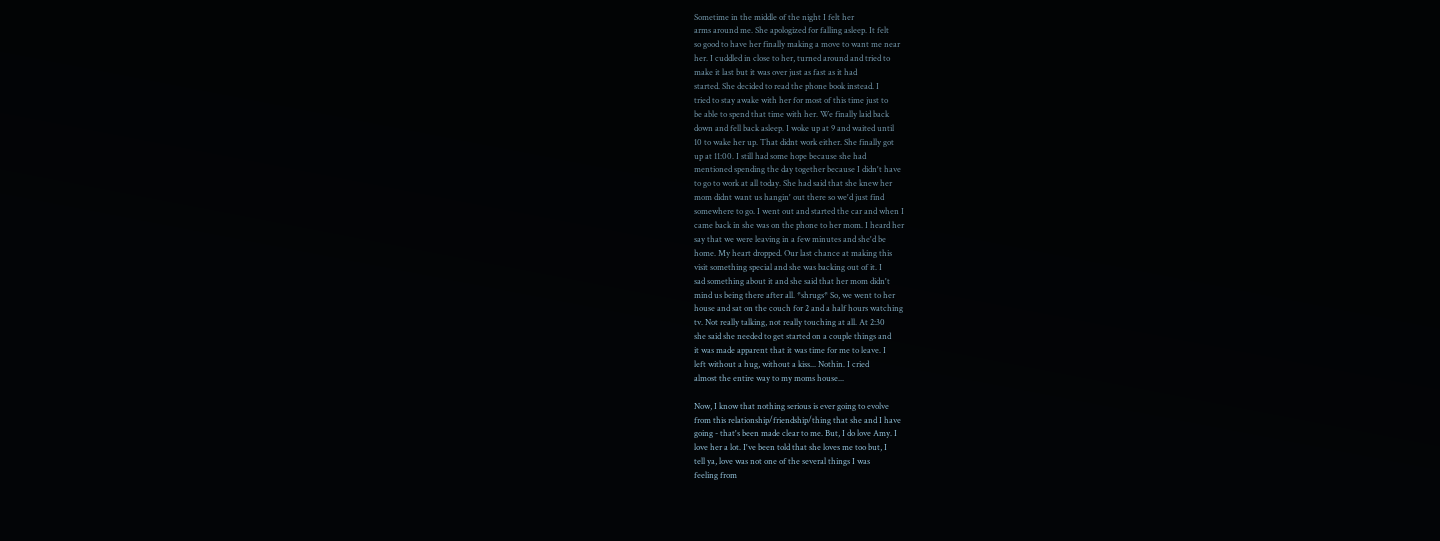Sometime in the middle of the night I felt her
arms around me. She apologized for falling asleep. It felt
so good to have her finally making a move to want me near
her. I cuddled in close to her, turned around and tried to
make it last but it was over just as fast as it had
started. She decided to read the phone book instead. I
tried to stay awake with her for most of this time just to
be able to spend that time with her. We finally laid back
down and fell back asleep. I woke up at 9 and waited until
10 to wake her up. That didnt work either. She finally got
up at 11:00. I still had some hope because she had
mentioned spending the day together because I didn't have
to go to work at all today. She had said that she knew her
mom didnt want us hangin' out there so we'd just find
somewhere to go. I went out and started the car and when I
came back in she was on the phone to her mom. I heard her
say that we were leaving in a few minutes and she'd be
home. My heart dropped. Our last chance at making this
visit something special and she was backing out of it. I
sad something about it and she said that her mom didn't
mind us being there after all. *shrugs* So, we went to her
house and sat on the couch for 2 and a half hours watching
tv. Not really talking, not really touching at all. At 2:30
she said she needed to get started on a couple things and
it was made apparent that it was time for me to leave. I
left without a hug, without a kiss... Nothin. I cried
almost the entire way to my moms house...

Now, I know that nothing serious is ever going to evolve
from this relationship/friendship/thing that she and I have
going - that's been made clear to me. But, I do love Amy. I
love her a lot. I've been told that she loves me too but, I
tell ya, love was not one of the several things I was
feeling from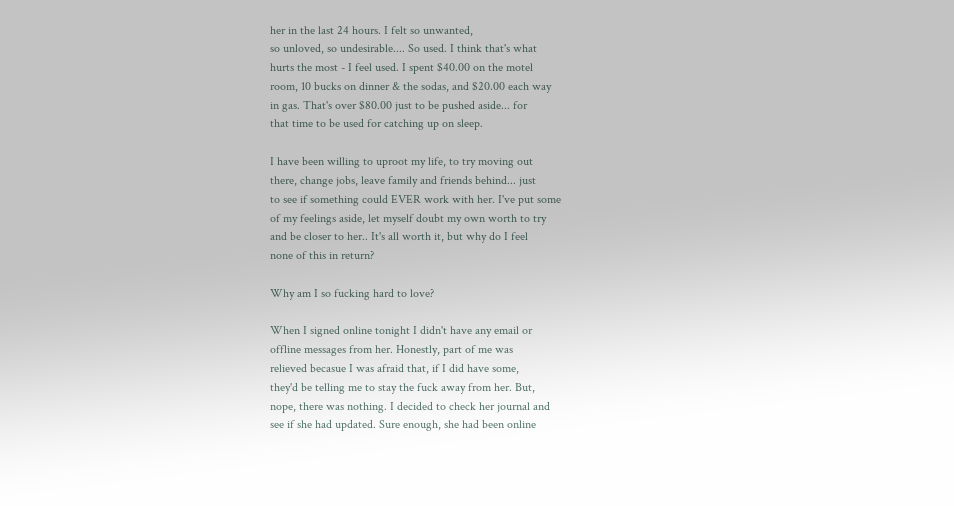her in the last 24 hours. I felt so unwanted,
so unloved, so undesirable.... So used. I think that's what
hurts the most - I feel used. I spent $40.00 on the motel
room, 10 bucks on dinner & the sodas, and $20.00 each way
in gas. That's over $80.00 just to be pushed aside... for
that time to be used for catching up on sleep.

I have been willing to uproot my life, to try moving out
there, change jobs, leave family and friends behind... just
to see if something could EVER work with her. I've put some
of my feelings aside, let myself doubt my own worth to try
and be closer to her.. It's all worth it, but why do I feel
none of this in return?

Why am I so fucking hard to love?

When I signed online tonight I didn't have any email or
offline messages from her. Honestly, part of me was
relieved becasue I was afraid that, if I did have some,
they'd be telling me to stay the fuck away from her. But,
nope, there was nothing. I decided to check her journal and
see if she had updated. Sure enough, she had been online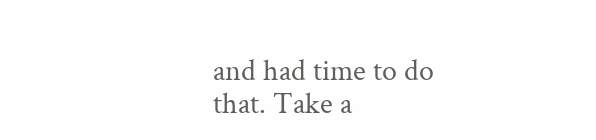and had time to do that. Take a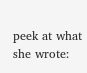peek at what she wrote: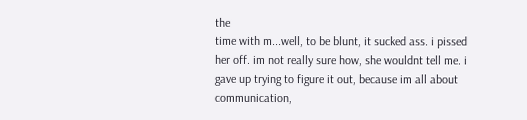the
time with m...well, to be blunt, it sucked ass. i pissed
her off. im not really sure how, she wouldnt tell me. i
gave up trying to figure it out, because im all about
communication,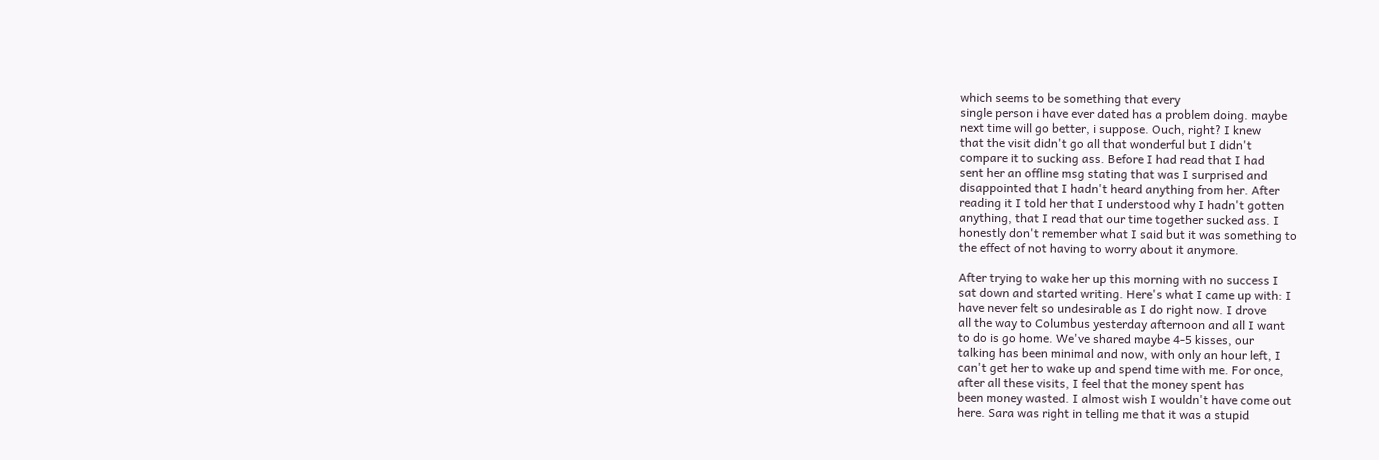which seems to be something that every
single person i have ever dated has a problem doing. maybe
next time will go better, i suppose. Ouch, right? I knew
that the visit didn't go all that wonderful but I didn't
compare it to sucking ass. Before I had read that I had
sent her an offline msg stating that was I surprised and
disappointed that I hadn't heard anything from her. After
reading it I told her that I understood why I hadn't gotten
anything, that I read that our time together sucked ass. I
honestly don't remember what I said but it was something to
the effect of not having to worry about it anymore.

After trying to wake her up this morning with no success I
sat down and started writing. Here's what I came up with: I
have never felt so undesirable as I do right now. I drove
all the way to Columbus yesterday afternoon and all I want
to do is go home. We've shared maybe 4-5 kisses, our
talking has been minimal and now, with only an hour left, I
can't get her to wake up and spend time with me. For once,
after all these visits, I feel that the money spent has
been money wasted. I almost wish I wouldn't have come out
here. Sara was right in telling me that it was a stupid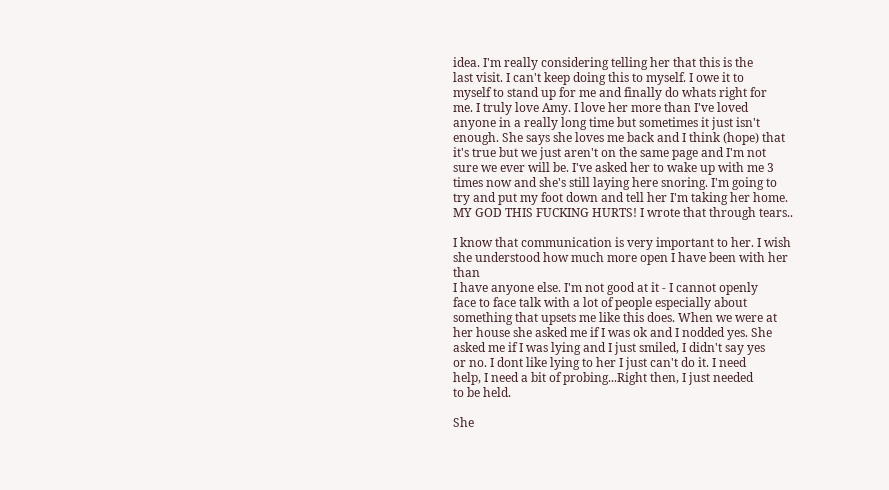idea. I'm really considering telling her that this is the
last visit. I can't keep doing this to myself. I owe it to
myself to stand up for me and finally do whats right for
me. I truly love Amy. I love her more than I've loved
anyone in a really long time but sometimes it just isn't
enough. She says she loves me back and I think (hope) that
it's true but we just aren't on the same page and I'm not
sure we ever will be. I've asked her to wake up with me 3
times now and she's still laying here snoring. I'm going to
try and put my foot down and tell her I'm taking her home.
MY GOD THIS FUCKING HURTS! I wrote that through tears..

I know that communication is very important to her. I wish
she understood how much more open I have been with her than
I have anyone else. I'm not good at it - I cannot openly
face to face talk with a lot of people especially about
something that upsets me like this does. When we were at
her house she asked me if I was ok and I nodded yes. She
asked me if I was lying and I just smiled, I didn't say yes
or no. I dont like lying to her I just can't do it. I need
help, I need a bit of probing...Right then, I just needed
to be held.

She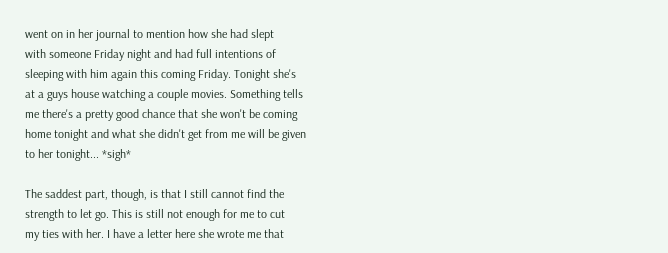went on in her journal to mention how she had slept
with someone Friday night and had full intentions of
sleeping with him again this coming Friday. Tonight she's
at a guys house watching a couple movies. Something tells
me there's a pretty good chance that she won't be coming
home tonight and what she didn't get from me will be given
to her tonight... *sigh*

The saddest part, though, is that I still cannot find the
strength to let go. This is still not enough for me to cut
my ties with her. I have a letter here she wrote me that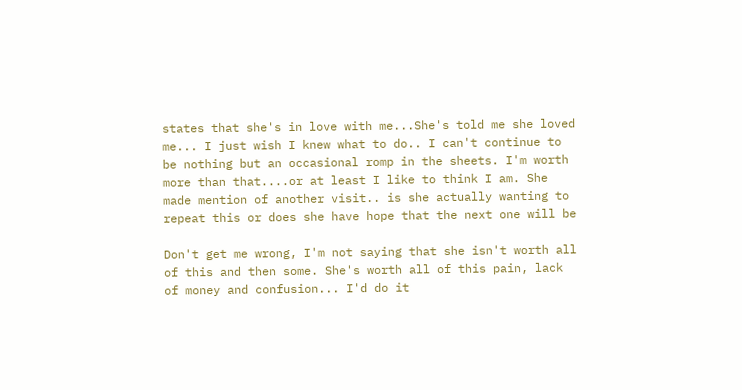states that she's in love with me...She's told me she loved
me... I just wish I knew what to do.. I can't continue to
be nothing but an occasional romp in the sheets. I'm worth
more than that....or at least I like to think I am. She
made mention of another visit.. is she actually wanting to
repeat this or does she have hope that the next one will be

Don't get me wrong, I'm not saying that she isn't worth all
of this and then some. She's worth all of this pain, lack
of money and confusion... I'd do it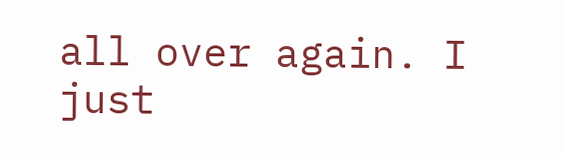all over again. I
just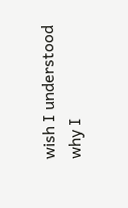wish I understood why I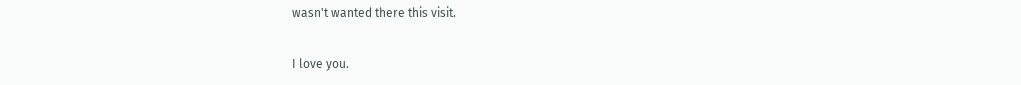wasn't wanted there this visit.

I love you.